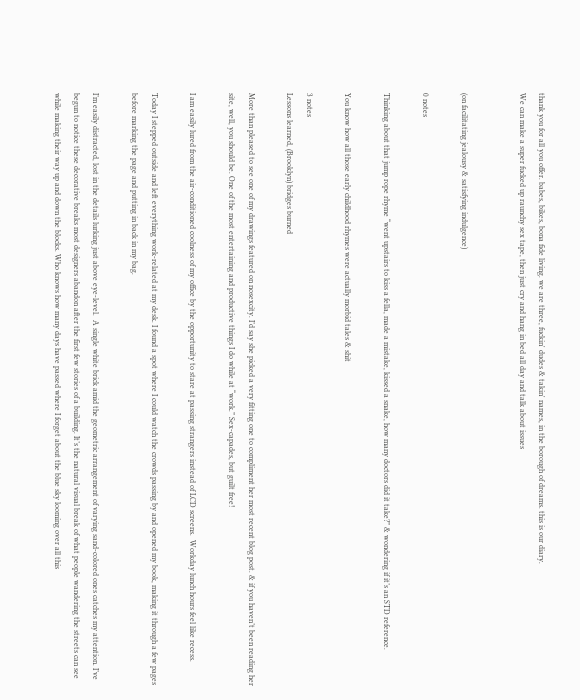thank you for all you offer. babes, bikes, bona fide living. we are three, fuckin' dudes & takin' names, in the borough of dreams. this is our diary.
We can make a super fucked up raunchy sex tape, then just cry and hang in bed all day and talk about issues


(on facilitating jealousy & satisfying indulgence)

0 notes

Thinking about that jump rope rhyme “went upstairs to kiss a fella, made a mistake, kissed a snake, how many doctors did it take?” & wondering if it’s an STD reference.

You know how all those early childhood rhymes were actually morbid tales & shit

3 notes
Lessons learned, (Brooklyn) bridges burned

More than pleased to see one of my drawings featured on nosexcity. I’d say she picked a very fitting one to compliment her most recent blog post. & if you haven’t been reading her site, well, you should be. One of the most entertaining and productive things I do while at “work.” Sex-capades, but guilt free!

I am easily lured from the air-conditioned coolness of my office by the opportunity to stare at passing strangers instead of LCD screens.  Workday lunch hours feel like recess.

Today I stepped outside and left everything work-related at my desk. I found a spot where I could watch the crowds passing by and opened my book, making it through a few pages before marking the page and putting in back in my bag.

I’m easily distracted, lost in the details lurking just above eye-level.  A single white brick amid the geometric arrangement of varying sand-colored ones catches my attention. I’ve begun to notice these decorative breaks most designers abandon after the first few stories of a building. It’s the natural visual break of what people wandering the streets can see while making their way up and down the blocks. Who knows how many days have passed where I forget about the blue sky looming over all this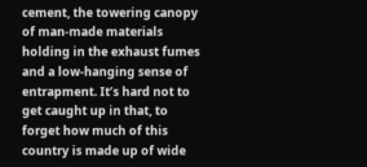cement, the towering canopy of man-made materials holding in the exhaust fumes and a low-hanging sense of entrapment. It’s hard not to get caught up in that, to forget how much of this country is made up of wide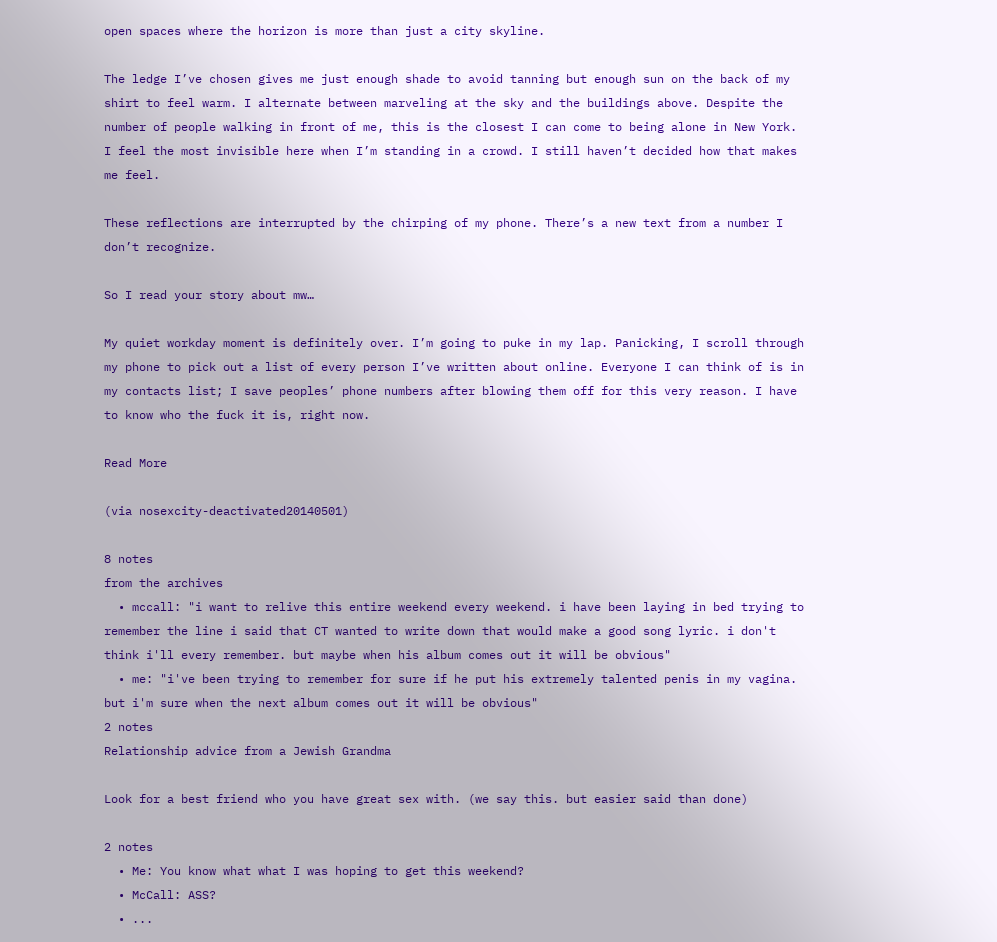open spaces where the horizon is more than just a city skyline.

The ledge I’ve chosen gives me just enough shade to avoid tanning but enough sun on the back of my shirt to feel warm. I alternate between marveling at the sky and the buildings above. Despite the number of people walking in front of me, this is the closest I can come to being alone in New York. I feel the most invisible here when I’m standing in a crowd. I still haven’t decided how that makes me feel.

These reflections are interrupted by the chirping of my phone. There’s a new text from a number I don’t recognize.

So I read your story about mw…

My quiet workday moment is definitely over. I’m going to puke in my lap. Panicking, I scroll through my phone to pick out a list of every person I’ve written about online. Everyone I can think of is in my contacts list; I save peoples’ phone numbers after blowing them off for this very reason. I have to know who the fuck it is, right now.

Read More

(via nosexcity-deactivated20140501)

8 notes
from the archives
  • mccall: "i want to relive this entire weekend every weekend. i have been laying in bed trying to remember the line i said that CT wanted to write down that would make a good song lyric. i don't think i'll every remember. but maybe when his album comes out it will be obvious"
  • me: "i've been trying to remember for sure if he put his extremely talented penis in my vagina. but i'm sure when the next album comes out it will be obvious"
2 notes
Relationship advice from a Jewish Grandma

Look for a best friend who you have great sex with. (we say this. but easier said than done)

2 notes
  • Me: You know what what I was hoping to get this weekend?
  • McCall: ASS?
  • ...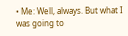• Me: Well, always. But what I was going to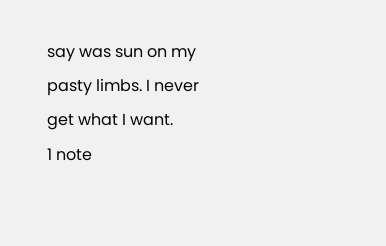say was sun on my pasty limbs. I never get what I want.
1 note